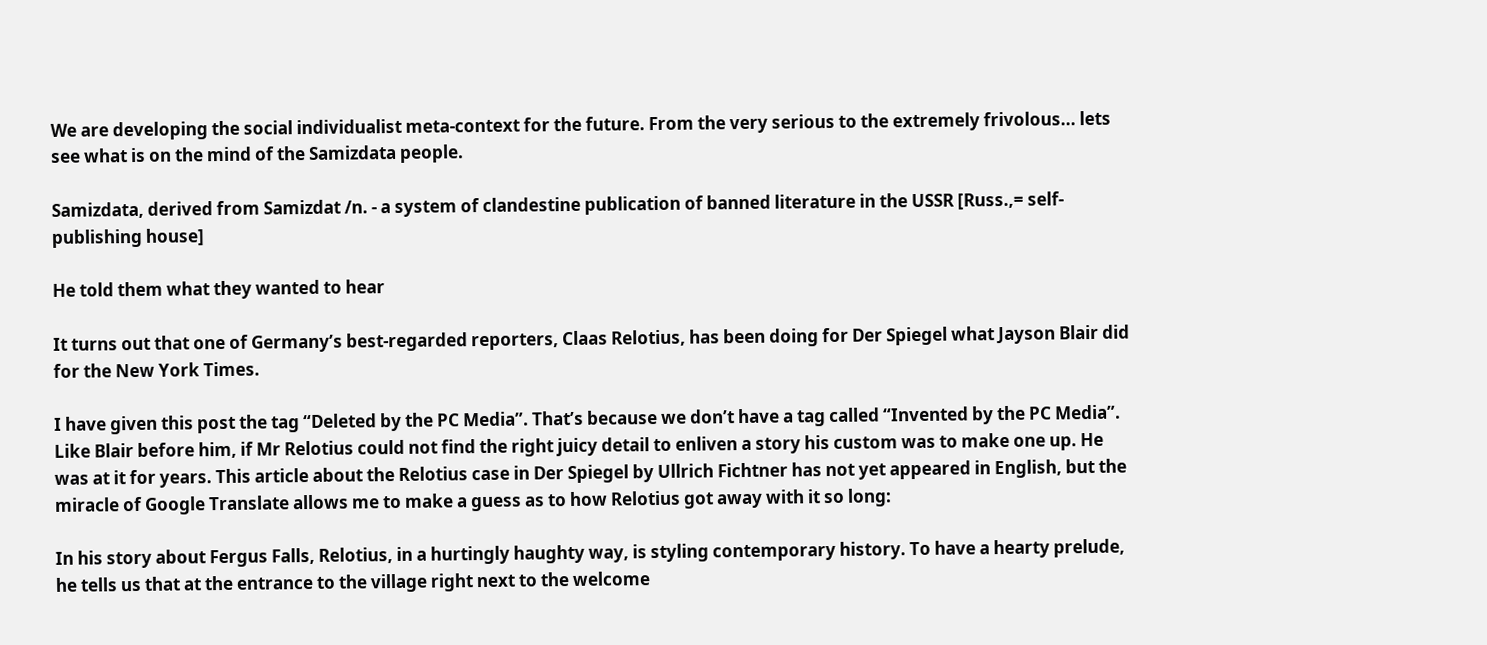We are developing the social individualist meta-context for the future. From the very serious to the extremely frivolous... lets see what is on the mind of the Samizdata people.

Samizdata, derived from Samizdat /n. - a system of clandestine publication of banned literature in the USSR [Russ.,= self-publishing house]

He told them what they wanted to hear

It turns out that one of Germany’s best-regarded reporters, Claas Relotius, has been doing for Der Spiegel what Jayson Blair did for the New York Times.

I have given this post the tag “Deleted by the PC Media”. That’s because we don’t have a tag called “Invented by the PC Media”. Like Blair before him, if Mr Relotius could not find the right juicy detail to enliven a story his custom was to make one up. He was at it for years. This article about the Relotius case in Der Spiegel by Ullrich Fichtner has not yet appeared in English, but the miracle of Google Translate allows me to make a guess as to how Relotius got away with it so long:

In his story about Fergus Falls, Relotius, in a hurtingly haughty way, is styling contemporary history. To have a hearty prelude, he tells us that at the entrance to the village right next to the welcome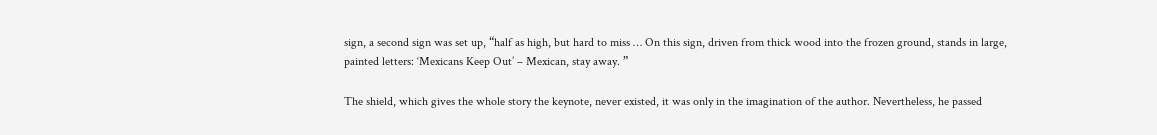sign, a second sign was set up, “half as high, but hard to miss … On this sign, driven from thick wood into the frozen ground, stands in large, painted letters: ‘Mexicans Keep Out’ – Mexican, stay away. ”

The shield, which gives the whole story the keynote, never existed, it was only in the imagination of the author. Nevertheless, he passed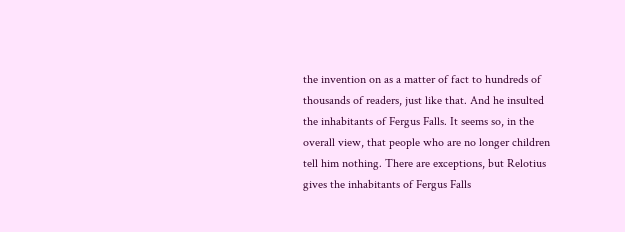the invention on as a matter of fact to hundreds of thousands of readers, just like that. And he insulted the inhabitants of Fergus Falls. It seems so, in the overall view, that people who are no longer children tell him nothing. There are exceptions, but Relotius gives the inhabitants of Fergus Falls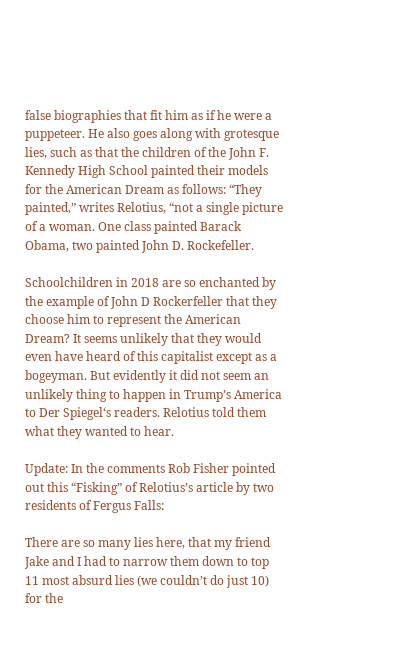false biographies that fit him as if he were a puppeteer. He also goes along with grotesque lies, such as that the children of the John F. Kennedy High School painted their models for the American Dream as follows: “They painted,” writes Relotius, “not a single picture of a woman. One class painted Barack Obama, two painted John D. Rockefeller.

Schoolchildren in 2018 are so enchanted by the example of John D Rockerfeller that they choose him to represent the American Dream? It seems unlikely that they would even have heard of this capitalist except as a bogeyman. But evidently it did not seem an unlikely thing to happen in Trump’s America to Der Spiegel‘s readers. Relotius told them what they wanted to hear.

Update: In the comments Rob Fisher pointed out this “Fisking” of Relotius’s article by two residents of Fergus Falls:

There are so many lies here, that my friend Jake and I had to narrow them down to top 11 most absurd lies (we couldn’t do just 10) for the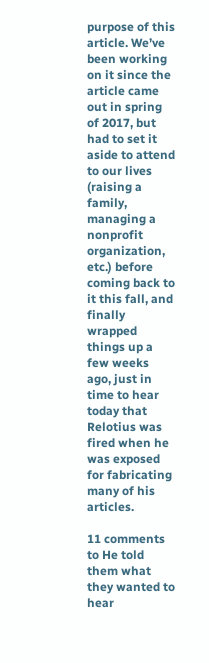purpose of this article. We’ve been working on it since the article came out in spring of 2017, but had to set it aside to attend to our lives (raising a family, managing a nonprofit organization, etc.) before coming back to it this fall, and finally wrapped things up a few weeks ago, just in time to hear today that Relotius was fired when he was exposed for fabricating many of his articles.

11 comments to He told them what they wanted to hear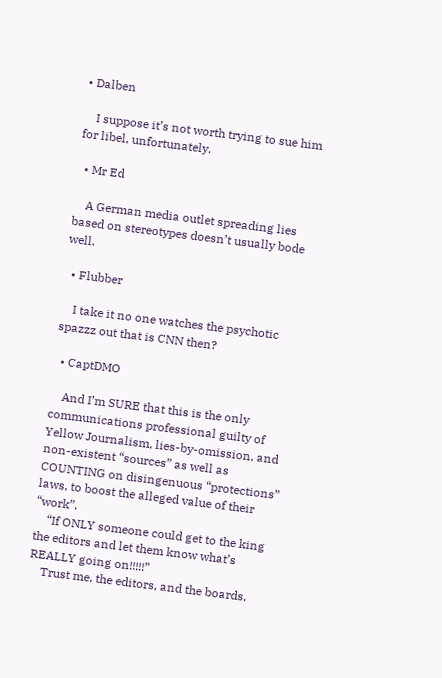• Dalben

    I suppose it’s not worth trying to sue him for libel, unfortunately.

  • Mr Ed

    A German media outlet spreading lies based on stereotypes doesn’t usually bode well.

  • Flubber

    I take it no one watches the psychotic spazzz out that is CNN then?

  • CaptDMO

    And I’m SURE that this is the only communications professional guilty of Yellow Journalism, lies-by-omission, and non-existent “sources” as well as COUNTING on disingenuous “protections” laws, to boost the alleged value of their “work”.
    “If ONLY someone could get to the king the editors and let them know what’s REALLY going on!!!!!”
    Trust me, the editors, and the boards,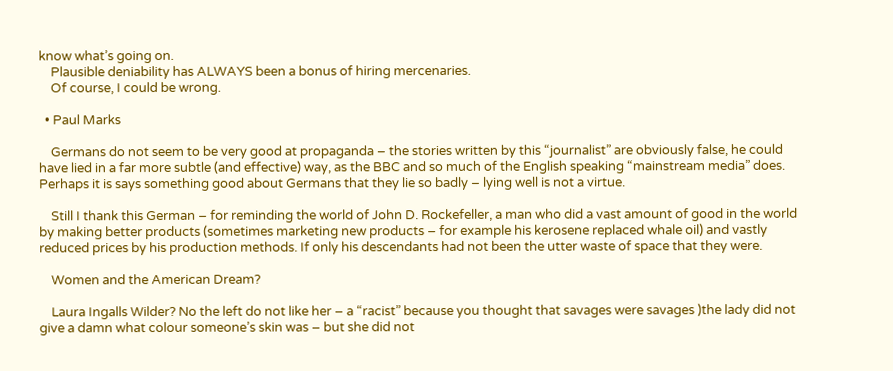know what’s going on.
    Plausible deniability has ALWAYS been a bonus of hiring mercenaries.
    Of course, I could be wrong.

  • Paul Marks

    Germans do not seem to be very good at propaganda – the stories written by this “journalist” are obviously false, he could have lied in a far more subtle (and effective) way, as the BBC and so much of the English speaking “mainstream media” does. Perhaps it is says something good about Germans that they lie so badly – lying well is not a virtue.

    Still I thank this German – for reminding the world of John D. Rockefeller, a man who did a vast amount of good in the world by making better products (sometimes marketing new products – for example his kerosene replaced whale oil) and vastly reduced prices by his production methods. If only his descendants had not been the utter waste of space that they were.

    Women and the American Dream?

    Laura Ingalls Wilder? No the left do not like her – a “racist” because you thought that savages were savages )the lady did not give a damn what colour someone’s skin was – but she did not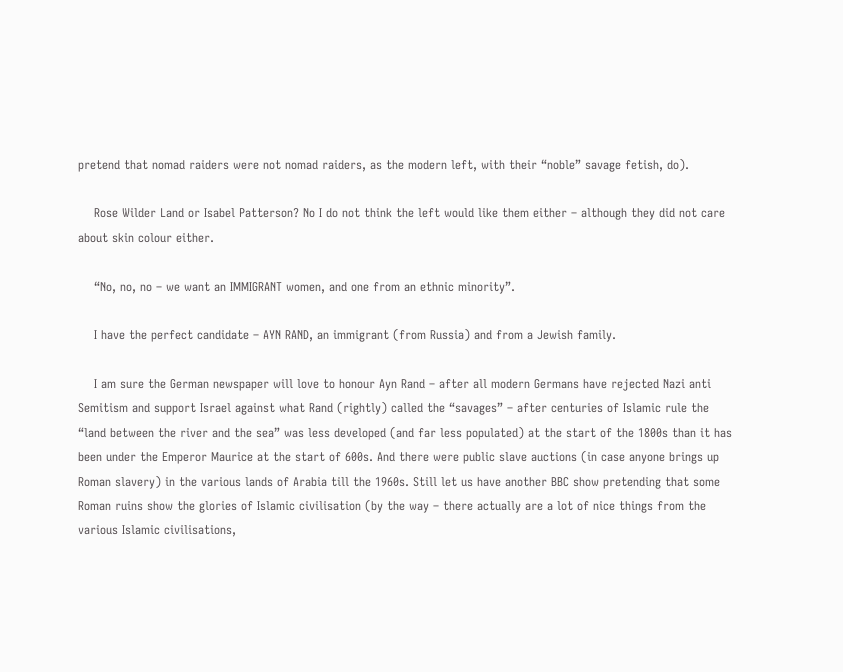pretend that nomad raiders were not nomad raiders, as the modern left, with their “noble” savage fetish, do).

    Rose Wilder Land or Isabel Patterson? No I do not think the left would like them either – although they did not care about skin colour either.

    “No, no, no – we want an IMMIGRANT women, and one from an ethnic minority”.

    I have the perfect candidate – AYN RAND, an immigrant (from Russia) and from a Jewish family.

    I am sure the German newspaper will love to honour Ayn Rand – after all modern Germans have rejected Nazi anti Semitism and support Israel against what Rand (rightly) called the “savages” – after centuries of Islamic rule the “land between the river and the sea” was less developed (and far less populated) at the start of the 1800s than it has been under the Emperor Maurice at the start of 600s. And there were public slave auctions (in case anyone brings up Roman slavery) in the various lands of Arabia till the 1960s. Still let us have another BBC show pretending that some Roman ruins show the glories of Islamic civilisation (by the way – there actually are a lot of nice things from the various Islamic civilisations,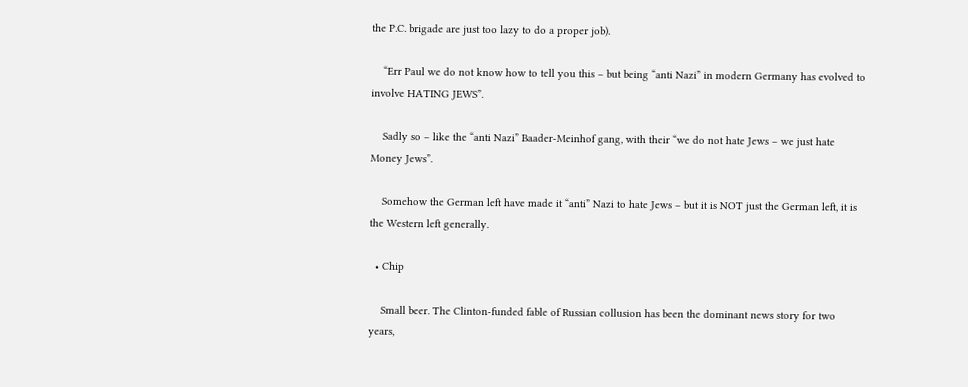the P.C. brigade are just too lazy to do a proper job).

    “Err Paul we do not know how to tell you this – but being “anti Nazi” in modern Germany has evolved to involve HATING JEWS”.

    Sadly so – like the “anti Nazi” Baader-Meinhof gang, with their “we do not hate Jews – we just hate Money Jews”.

    Somehow the German left have made it “anti” Nazi to hate Jews – but it is NOT just the German left, it is the Western left generally.

  • Chip

    Small beer. The Clinton-funded fable of Russian collusion has been the dominant news story for two years,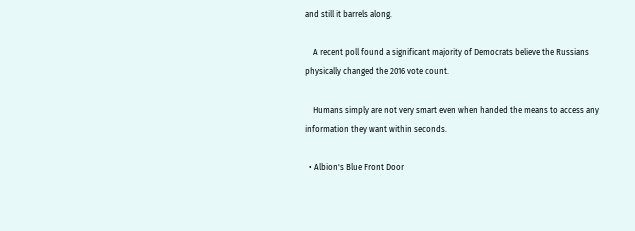and still it barrels along.

    A recent poll found a significant majority of Democrats believe the Russians physically changed the 2016 vote count.

    Humans simply are not very smart even when handed the means to access any information they want within seconds.

  • Albion's Blue Front Door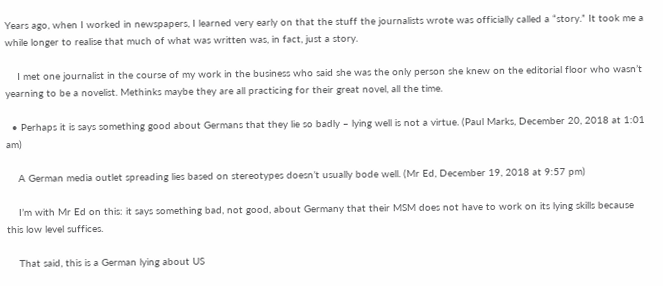Years ago, when I worked in newspapers, I learned very early on that the stuff the journalists wrote was officially called a “story.” It took me a while longer to realise that much of what was written was, in fact, just a story.

    I met one journalist in the course of my work in the business who said she was the only person she knew on the editorial floor who wasn’t yearning to be a novelist. Methinks maybe they are all practicing for their great novel, all the time.

  • Perhaps it is says something good about Germans that they lie so badly – lying well is not a virtue. (Paul Marks, December 20, 2018 at 1:01 am)

    A German media outlet spreading lies based on stereotypes doesn’t usually bode well. (Mr Ed, December 19, 2018 at 9:57 pm)

    I’m with Mr Ed on this: it says something bad, not good, about Germany that their MSM does not have to work on its lying skills because this low level suffices.

    That said, this is a German lying about US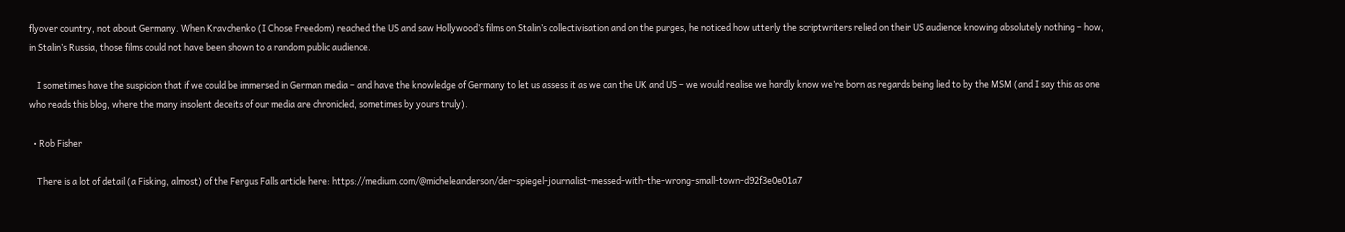flyover country, not about Germany. When Kravchenko (I Chose Freedom) reached the US and saw Hollywood’s films on Stalin’s collectivisation and on the purges, he noticed how utterly the scriptwriters relied on their US audience knowing absolutely nothing – how, in Stalin’s Russia, those films could not have been shown to a random public audience.

    I sometimes have the suspicion that if we could be immersed in German media – and have the knowledge of Germany to let us assess it as we can the UK and US – we would realise we hardly know we’re born as regards being lied to by the MSM (and I say this as one who reads this blog, where the many insolent deceits of our media are chronicled, sometimes by yours truly).

  • Rob Fisher

    There is a lot of detail (a Fisking, almost) of the Fergus Falls article here: https://medium.com/@micheleanderson/der-spiegel-journalist-messed-with-the-wrong-small-town-d92f3e0e01a7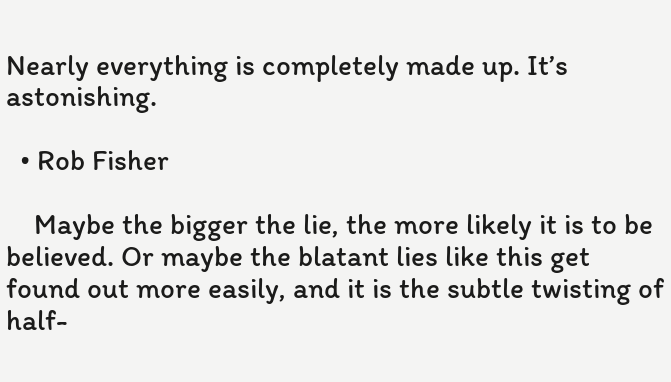Nearly everything is completely made up. It’s astonishing.

  • Rob Fisher

    Maybe the bigger the lie, the more likely it is to be believed. Or maybe the blatant lies like this get found out more easily, and it is the subtle twisting of half-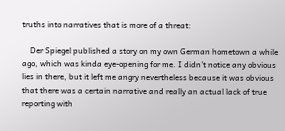truths into narratives that is more of a threat:

    Der Spiegel published a story on my own German hometown a while ago, which was kinda eye-opening for me. I didn’t notice any obvious lies in there, but it left me angry nevertheless because it was obvious that there was a certain narrative and really an actual lack of true reporting with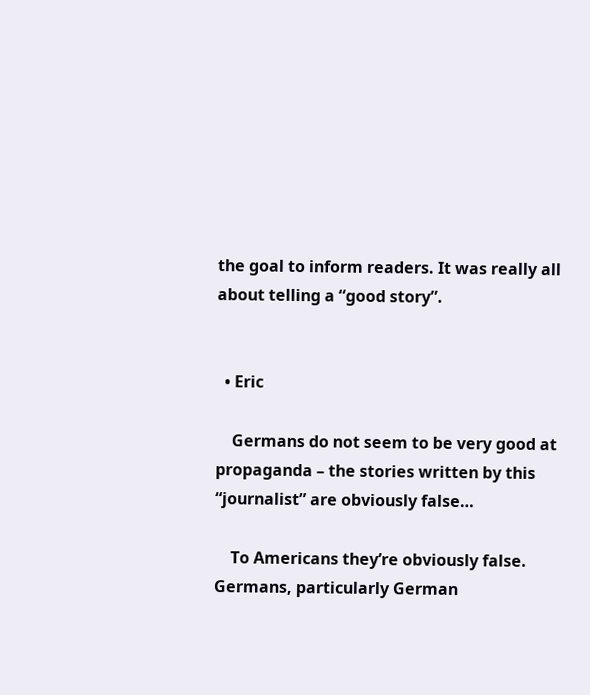the goal to inform readers. It was really all about telling a “good story”.


  • Eric

    Germans do not seem to be very good at propaganda – the stories written by this “journalist” are obviously false…

    To Americans they’re obviously false. Germans, particularly German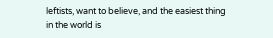leftists, want to believe, and the easiest thing in the world is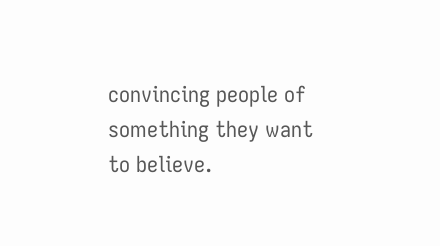convincing people of something they want to believe.